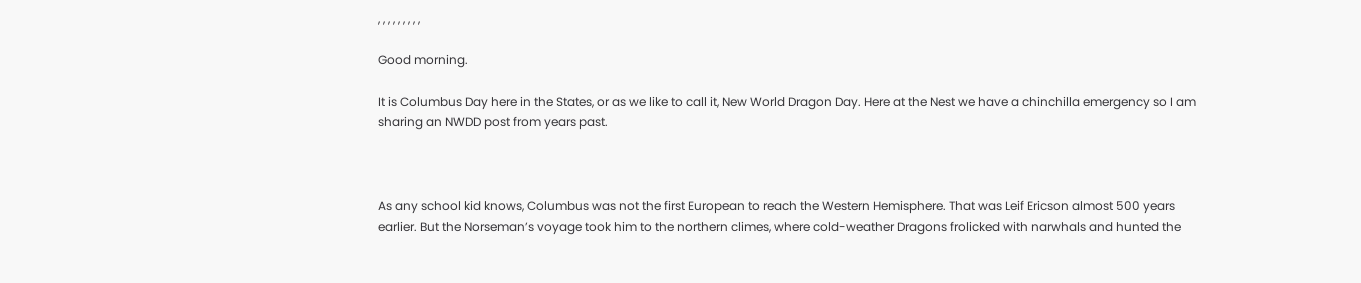, , , , , , , , ,

Good morning.

It is Columbus Day here in the States, or as we like to call it, New World Dragon Day. Here at the Nest we have a chinchilla emergency so I am sharing an NWDD post from years past.



As any school kid knows, Columbus was not the first European to reach the Western Hemisphere. That was Leif Ericson almost 500 years earlier. But the Norseman’s voyage took him to the northern climes, where cold-weather Dragons frolicked with narwhals and hunted the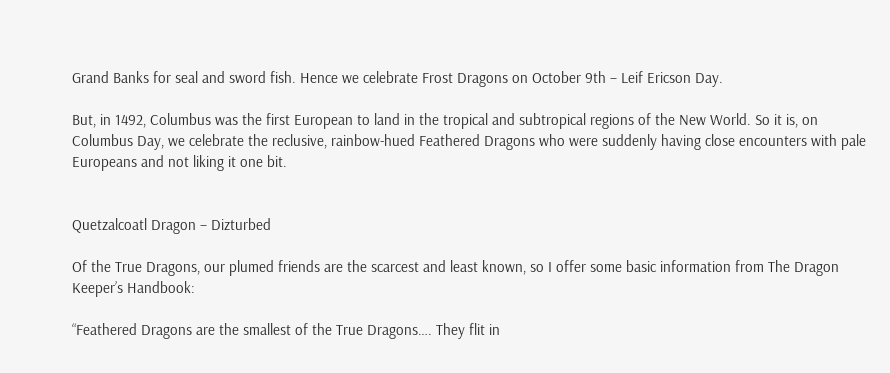Grand Banks for seal and sword fish. Hence we celebrate Frost Dragons on October 9th – Leif Ericson Day.

But, in 1492, Columbus was the first European to land in the tropical and subtropical regions of the New World. So it is, on Columbus Day, we celebrate the reclusive, rainbow-hued Feathered Dragons who were suddenly having close encounters with pale Europeans and not liking it one bit.


Quetzalcoatl Dragon – Dizturbed

Of the True Dragons, our plumed friends are the scarcest and least known, so I offer some basic information from The Dragon Keeper’s Handbook:

“Feathered Dragons are the smallest of the True Dragons…. They flit in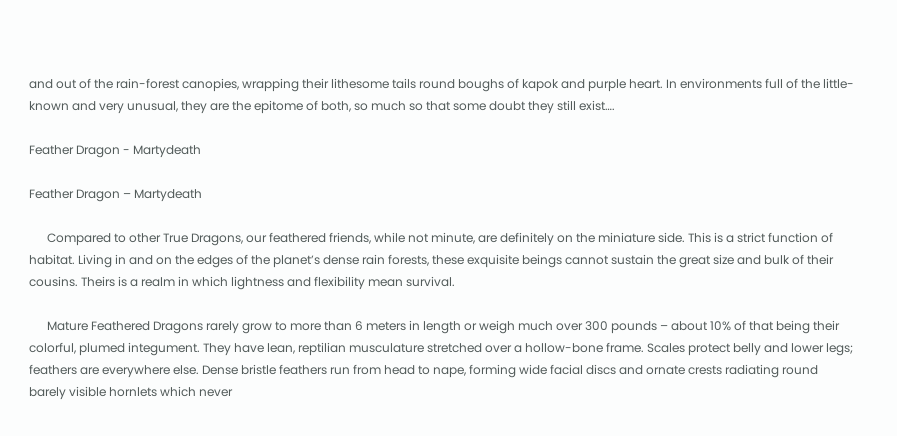and out of the rain-forest canopies, wrapping their lithesome tails round boughs of kapok and purple heart. In environments full of the little-known and very unusual, they are the epitome of both, so much so that some doubt they still exist….

Feather Dragon - Martydeath

Feather Dragon – Martydeath

      Compared to other True Dragons, our feathered friends, while not minute, are definitely on the miniature side. This is a strict function of habitat. Living in and on the edges of the planet’s dense rain forests, these exquisite beings cannot sustain the great size and bulk of their cousins. Theirs is a realm in which lightness and flexibility mean survival.

      Mature Feathered Dragons rarely grow to more than 6 meters in length or weigh much over 300 pounds – about 10% of that being their colorful, plumed integument. They have lean, reptilian musculature stretched over a hollow-bone frame. Scales protect belly and lower legs; feathers are everywhere else. Dense bristle feathers run from head to nape, forming wide facial discs and ornate crests radiating round barely visible hornlets which never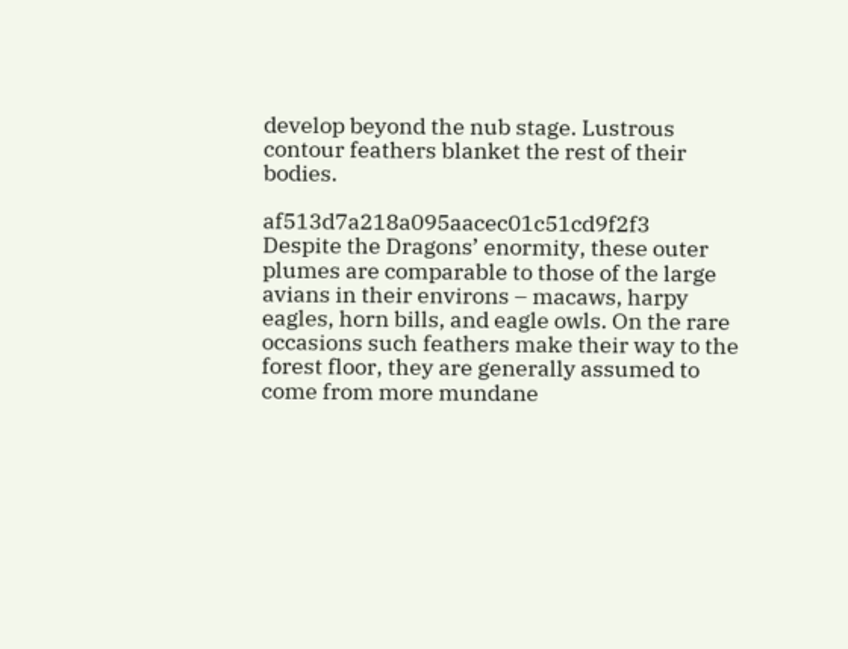develop beyond the nub stage. Lustrous contour feathers blanket the rest of their bodies.

af513d7a218a095aacec01c51cd9f2f3     Despite the Dragons’ enormity, these outer plumes are comparable to those of the large avians in their environs – macaws, harpy eagles, horn bills, and eagle owls. On the rare occasions such feathers make their way to the forest floor, they are generally assumed to come from more mundane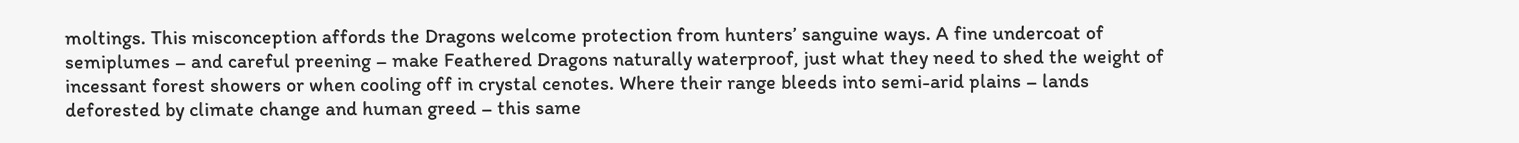moltings. This misconception affords the Dragons welcome protection from hunters’ sanguine ways. A fine undercoat of semiplumes – and careful preening – make Feathered Dragons naturally waterproof, just what they need to shed the weight of incessant forest showers or when cooling off in crystal cenotes. Where their range bleeds into semi-arid plains – lands deforested by climate change and human greed – this same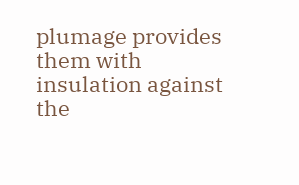plumage provides them with insulation against the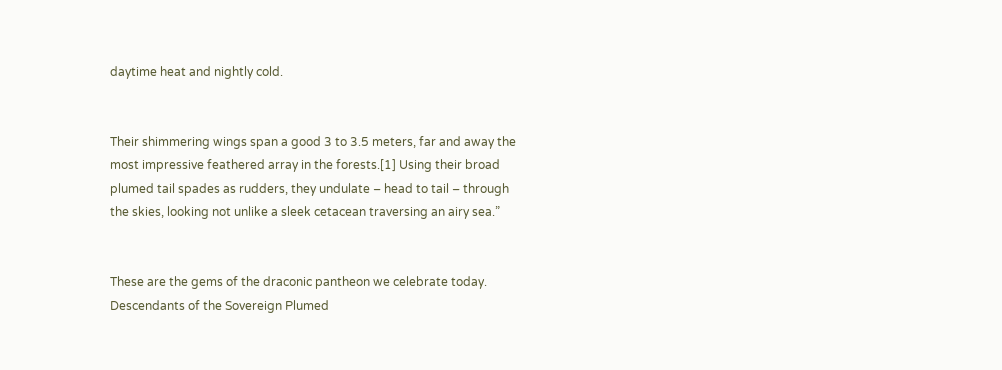daytime heat and nightly cold.


Their shimmering wings span a good 3 to 3.5 meters, far and away the most impressive feathered array in the forests.[1] Using their broad plumed tail spades as rudders, they undulate – head to tail – through the skies, looking not unlike a sleek cetacean traversing an airy sea.”


These are the gems of the draconic pantheon we celebrate today. Descendants of the Sovereign Plumed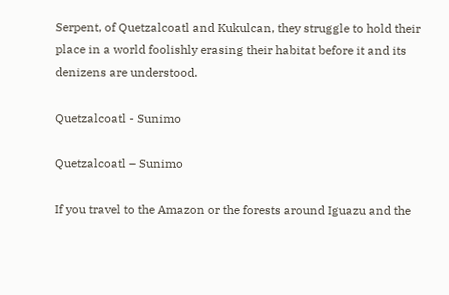Serpent, of Quetzalcoatl and Kukulcan, they struggle to hold their place in a world foolishly erasing their habitat before it and its denizens are understood.

Quetzalcoatl - Sunimo

Quetzalcoatl – Sunimo

If you travel to the Amazon or the forests around Iguazu and the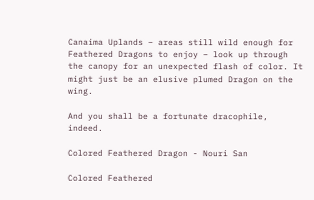Canaima Uplands – areas still wild enough for Feathered Dragons to enjoy – look up through the canopy for an unexpected flash of color. It might just be an elusive plumed Dragon on the wing.

And you shall be a fortunate dracophile, indeed.

Colored Feathered Dragon - Nouri San

Colored Feathered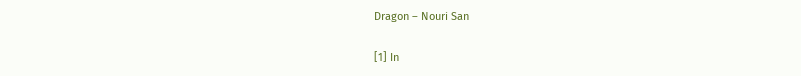Dragon – Nouri San

[1] In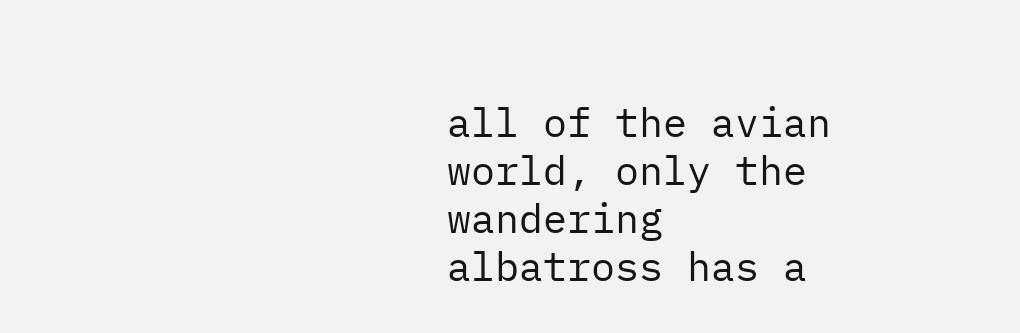all of the avian world, only the wandering albatross has a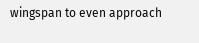wingspan to even approach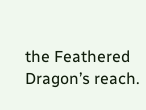the Feathered Dragon’s reach.